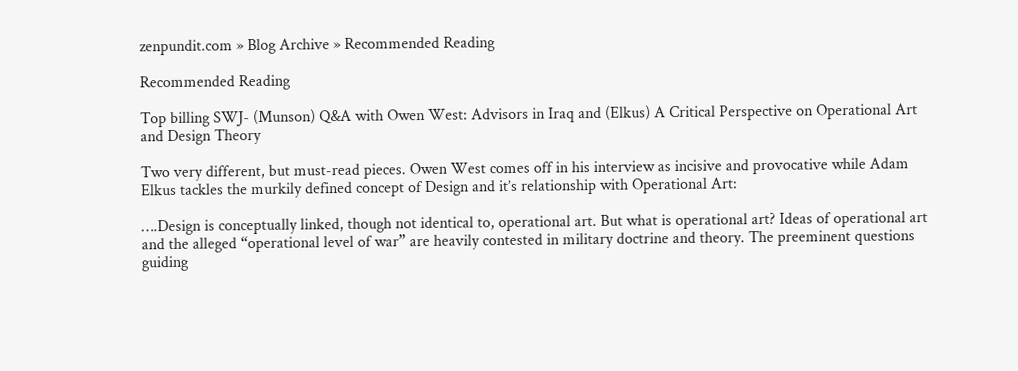zenpundit.com » Blog Archive » Recommended Reading

Recommended Reading

Top billing SWJ- (Munson) Q&A with Owen West: Advisors in Iraq and (Elkus) A Critical Perspective on Operational Art and Design Theory

Two very different, but must-read pieces. Owen West comes off in his interview as incisive and provocative while Adam Elkus tackles the murkily defined concept of Design and it’s relationship with Operational Art:

….Design is conceptually linked, though not identical to, operational art. But what is operational art? Ideas of operational art and the alleged “operational level of war” are heavily contested in military doctrine and theory. The preeminent questions guiding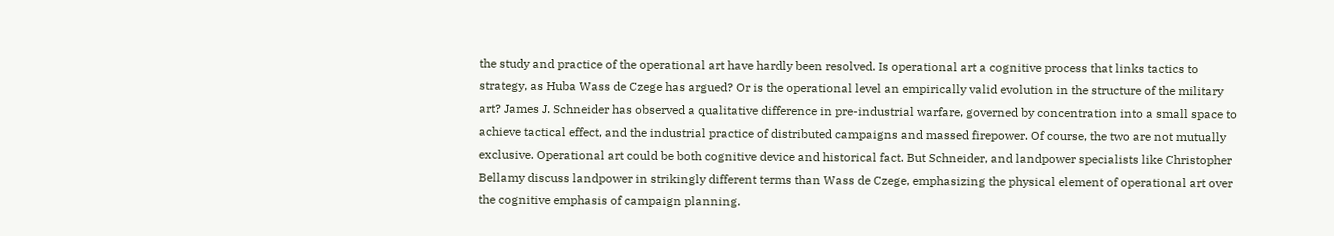the study and practice of the operational art have hardly been resolved. Is operational art a cognitive process that links tactics to strategy, as Huba Wass de Czege has argued? Or is the operational level an empirically valid evolution in the structure of the military art? James J. Schneider has observed a qualitative difference in pre-industrial warfare, governed by concentration into a small space to achieve tactical effect, and the industrial practice of distributed campaigns and massed firepower. Of course, the two are not mutually exclusive. Operational art could be both cognitive device and historical fact. But Schneider, and landpower specialists like Christopher Bellamy discuss landpower in strikingly different terms than Wass de Czege, emphasizing the physical element of operational art over the cognitive emphasis of campaign planning.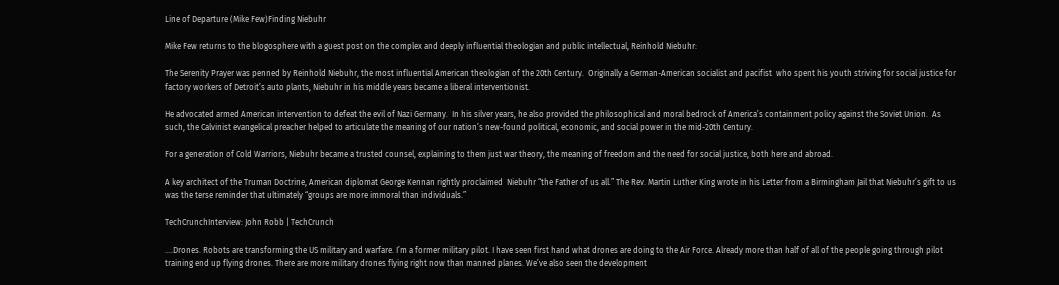Line of Departure (Mike Few)Finding Niebuhr

Mike Few returns to the blogosphere with a guest post on the complex and deeply influential theologian and public intellectual, Reinhold Niebuhr:

The Serenity Prayer was penned by Reinhold Niebuhr, the most influential American theologian of the 20th Century.  Originally a German-American socialist and pacifist  who spent his youth striving for social justice for factory workers of Detroit’s auto plants, Niebuhr in his middle years became a liberal interventionist.

He advocated armed American intervention to defeat the evil of Nazi Germany.  In his silver years, he also provided the philosophical and moral bedrock of America’s containment policy against the Soviet Union.  As such, the Calvinist evangelical preacher helped to articulate the meaning of our nation’s new-found political, economic, and social power in the mid-20th Century.

For a generation of Cold Warriors, Niebuhr became a trusted counsel, explaining to them just war theory, the meaning of freedom and the need for social justice, both here and abroad.

A key architect of the Truman Doctrine, American diplomat George Kennan rightly proclaimed  Niebuhr “the Father of us all.” The Rev. Martin Luther King wrote in his Letter from a Birmingham Jail that Niebuhr’s gift to us was the terse reminder that ultimately “groups are more immoral than individuals.”

TechCrunchInterview: John Robb | TechCrunch

….Drones. Robots are transforming the US military and warfare. I’m a former military pilot. I have seen first hand what drones are doing to the Air Force. Already more than half of all of the people going through pilot training end up flying drones. There are more military drones flying right now than manned planes. We’ve also seen the development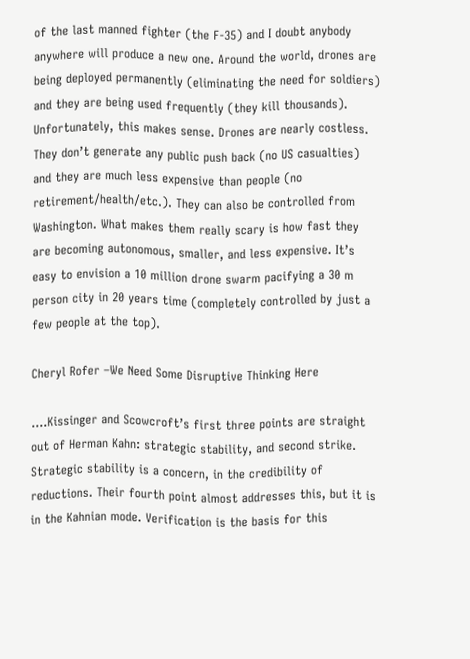of the last manned fighter (the F-35) and I doubt anybody anywhere will produce a new one. Around the world, drones are being deployed permanently (eliminating the need for soldiers) and they are being used frequently (they kill thousands). Unfortunately, this makes sense. Drones are nearly costless. They don’t generate any public push back (no US casualties) and they are much less expensive than people (no retirement/health/etc.). They can also be controlled from Washington. What makes them really scary is how fast they are becoming autonomous, smaller, and less expensive. It’s easy to envision a 10 million drone swarm pacifying a 30 m person city in 20 years time (completely controlled by just a few people at the top).

Cheryl Rofer –We Need Some Disruptive Thinking Here

….Kissinger and Scowcroft’s first three points are straight out of Herman Kahn: strategic stability, and second strike. Strategic stability is a concern, in the credibility of reductions. Their fourth point almost addresses this, but it is in the Kahnian mode. Verification is the basis for this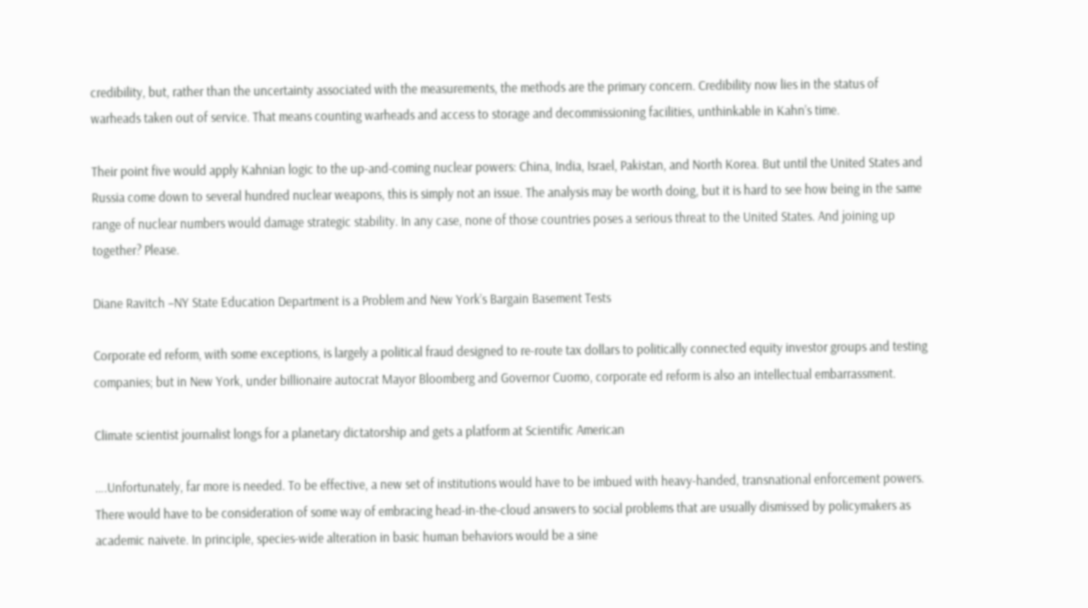credibility, but, rather than the uncertainty associated with the measurements, the methods are the primary concern. Credibility now lies in the status of warheads taken out of service. That means counting warheads and access to storage and decommissioning facilities, unthinkable in Kahn’s time.

Their point five would apply Kahnian logic to the up-and-coming nuclear powers: China, India, Israel, Pakistan, and North Korea. But until the United States and Russia come down to several hundred nuclear weapons, this is simply not an issue. The analysis may be worth doing, but it is hard to see how being in the same range of nuclear numbers would damage strategic stability. In any case, none of those countries poses a serious threat to the United States. And joining up together? Please.

Diane Ravitch –NY State Education Department is a Problem and New York’s Bargain Basement Tests

Corporate ed reform, with some exceptions, is largely a political fraud designed to re-route tax dollars to politically connected equity investor groups and testing companies; but in New York, under billionaire autocrat Mayor Bloomberg and Governor Cuomo, corporate ed reform is also an intellectual embarrassment.

Climate scientist journalist longs for a planetary dictatorship and gets a platform at Scientific American

….Unfortunately, far more is needed. To be effective, a new set of institutions would have to be imbued with heavy-handed, transnational enforcement powers. There would have to be consideration of some way of embracing head-in-the-cloud answers to social problems that are usually dismissed by policymakers as academic naivete. In principle, species-wide alteration in basic human behaviors would be a sine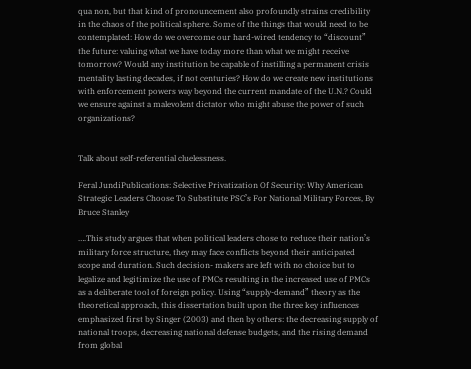qua non, but that kind of pronouncement also profoundly strains credibility in the chaos of the political sphere. Some of the things that would need to be contemplated: How do we overcome our hard-wired tendency to “discount” the future: valuing what we have today more than what we might receive tomorrow? Would any institution be capable of instilling a permanent crisis mentality lasting decades, if not centuries? How do we create new institutions with enforcement powers way beyond the current mandate of the U.N.? Could we ensure against a malevolent dictator who might abuse the power of such organizations?


Talk about self-referential cluelessness.

Feral JundiPublications: Selective Privatization Of Security: Why American Strategic Leaders Choose To Substitute PSC’s For National Military Forces, By Bruce Stanley

….This study argues that when political leaders chose to reduce their nation’s military force structure, they may face conflicts beyond their anticipated scope and duration. Such decision- makers are left with no choice but to legalize and legitimize the use of PMCs resulting in the increased use of PMCs as a deliberate tool of foreign policy. Using “supply-demand” theory as the theoretical approach, this dissertation built upon the three key influences emphasized first by Singer (2003) and then by others: the decreasing supply of national troops, decreasing national defense budgets, and the rising demand from global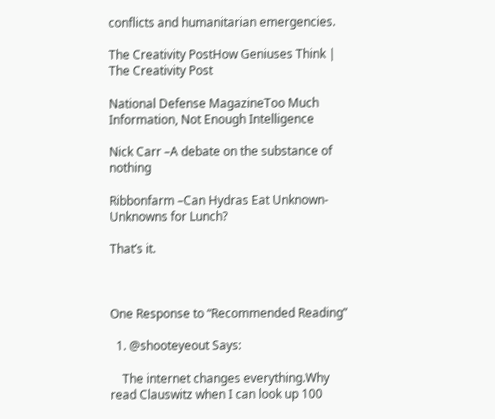conflicts and humanitarian emergencies.

The Creativity PostHow Geniuses Think | The Creativity Post

National Defense MagazineToo Much Information, Not Enough Intelligence

Nick Carr –A debate on the substance of nothing

Ribbonfarm –Can Hydras Eat Unknown-Unknowns for Lunch?

That’s it.



One Response to “Recommended Reading”

  1. @shooteyeout Says:

    The internet changes everything.Why read Clauswitz when I can look up 100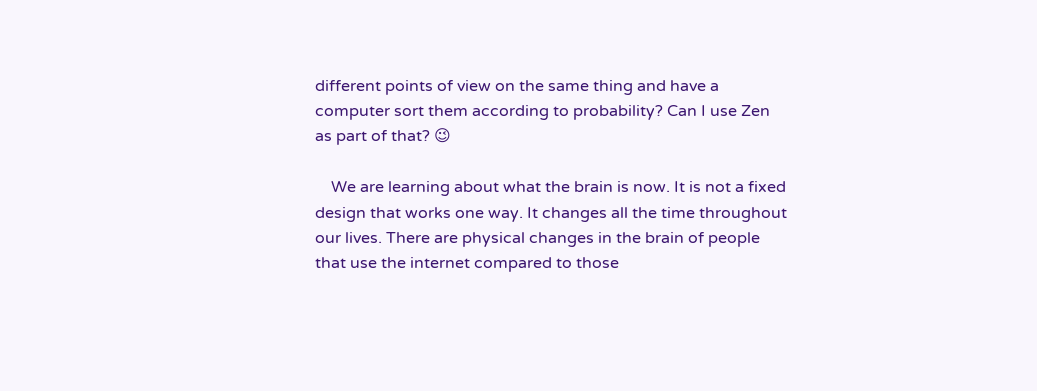different points of view on the same thing and have a computer sort them according to probability? Can I use Zen as part of that? 😉

    We are learning about what the brain is now. It is not a fixed design that works one way. It changes all the time throughout our lives. There are physical changes in the brain of people that use the internet compared to those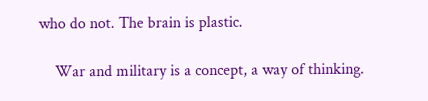who do not. The brain is plastic.

    War and military is a concept, a way of thinking.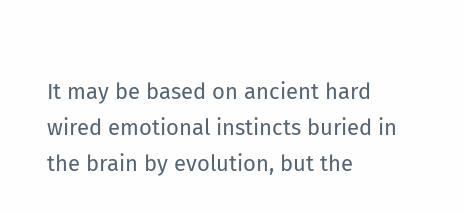It may be based on ancient hard wired emotional instincts buried in the brain by evolution, but the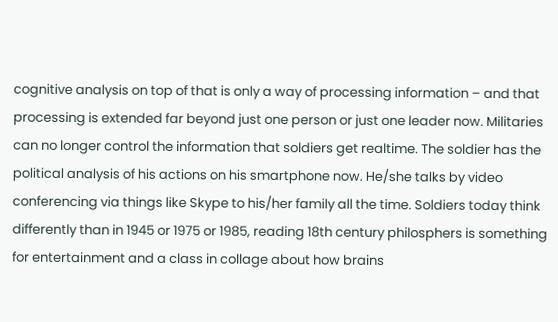cognitive analysis on top of that is only a way of processing information – and that processing is extended far beyond just one person or just one leader now. Militaries can no longer control the information that soldiers get realtime. The soldier has the political analysis of his actions on his smartphone now. He/she talks by video conferencing via things like Skype to his/her family all the time. Soldiers today think differently than in 1945 or 1975 or 1985, reading 18th century philosphers is something for entertainment and a class in collage about how brains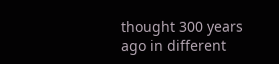thought 300 years ago in different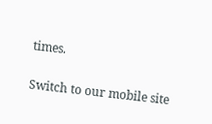times.


Switch to our mobile site